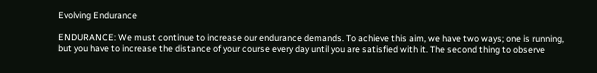Evolving Endurance

ENDURANCE: We must continue to increase our endurance demands. To achieve this aim, we have two ways; one is running, but you have to increase the distance of your course every day until you are satisfied with it. The second thing to observe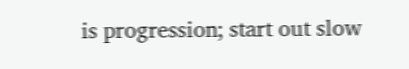is progression; start out slow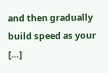and then gradually build speed as your […]